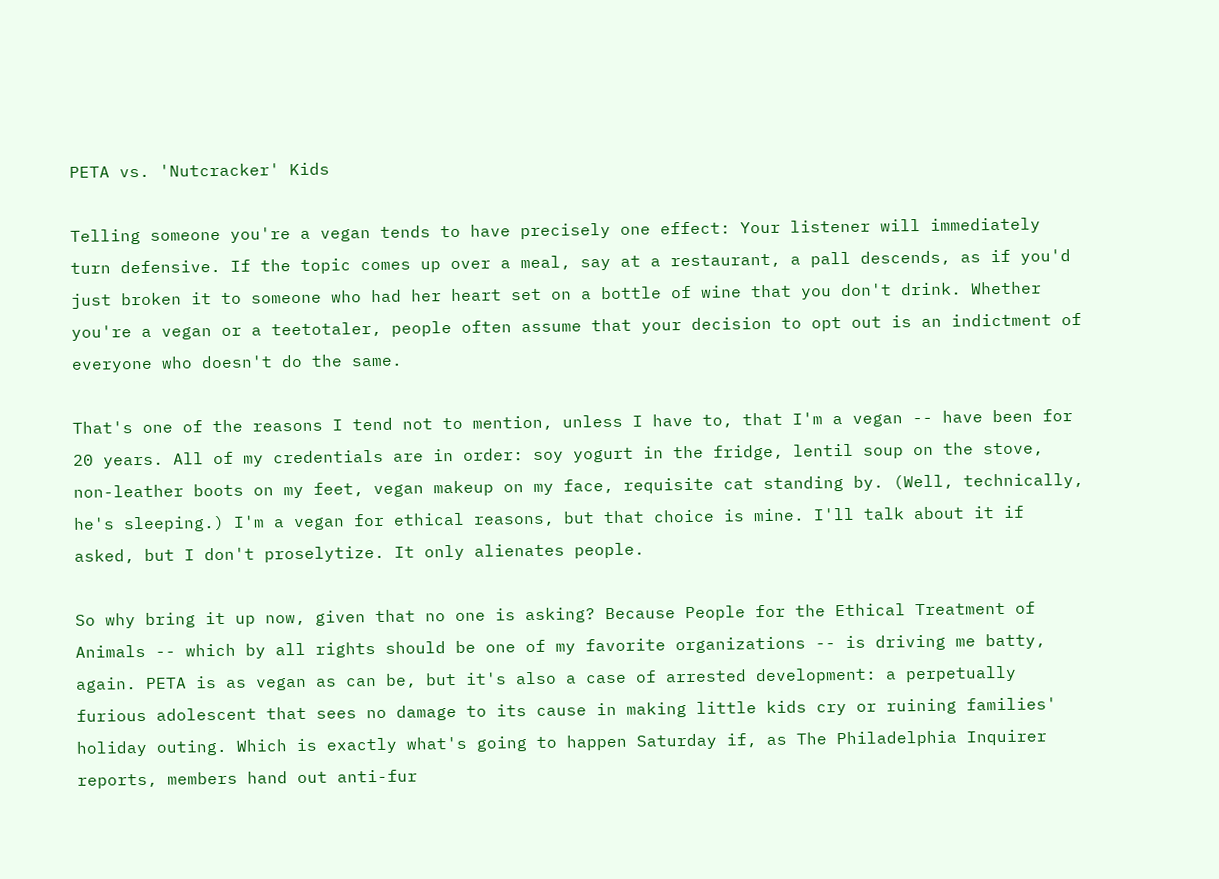PETA vs. 'Nutcracker' Kids

Telling someone you're a vegan tends to have precisely one effect: Your listener will immediately turn defensive. If the topic comes up over a meal, say at a restaurant, a pall descends, as if you'd just broken it to someone who had her heart set on a bottle of wine that you don't drink. Whether you're a vegan or a teetotaler, people often assume that your decision to opt out is an indictment of everyone who doesn't do the same.

That's one of the reasons I tend not to mention, unless I have to, that I'm a vegan -- have been for 20 years. All of my credentials are in order: soy yogurt in the fridge, lentil soup on the stove, non-leather boots on my feet, vegan makeup on my face, requisite cat standing by. (Well, technically, he's sleeping.) I'm a vegan for ethical reasons, but that choice is mine. I'll talk about it if asked, but I don't proselytize. It only alienates people.

So why bring it up now, given that no one is asking? Because People for the Ethical Treatment of Animals -- which by all rights should be one of my favorite organizations -- is driving me batty, again. PETA is as vegan as can be, but it's also a case of arrested development: a perpetually furious adolescent that sees no damage to its cause in making little kids cry or ruining families' holiday outing. Which is exactly what's going to happen Saturday if, as The Philadelphia Inquirer reports, members hand out anti-fur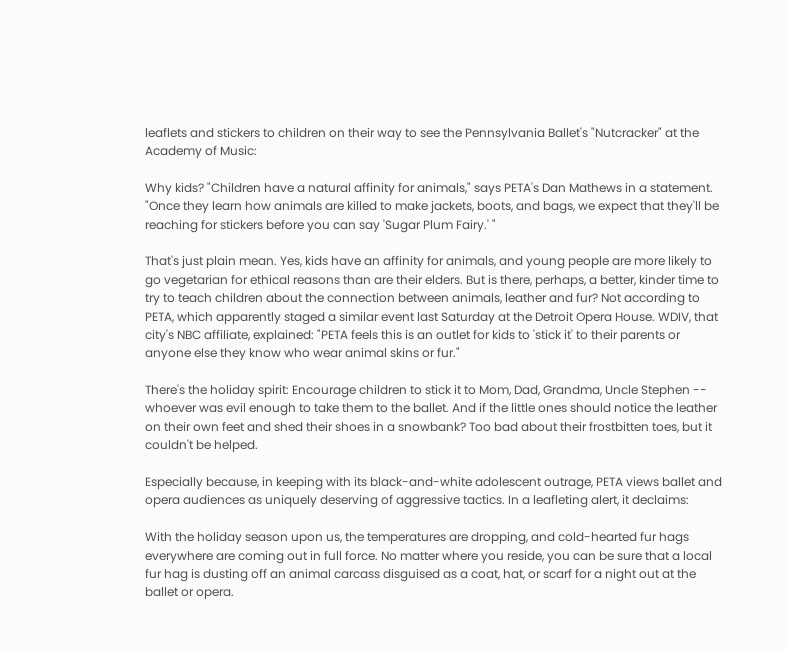leaflets and stickers to children on their way to see the Pennsylvania Ballet's "Nutcracker" at the Academy of Music:

Why kids? "Children have a natural affinity for animals," says PETA's Dan Mathews in a statement. "Once they learn how animals are killed to make jackets, boots, and bags, we expect that they'll be reaching for stickers before you can say 'Sugar Plum Fairy.' "

That's just plain mean. Yes, kids have an affinity for animals, and young people are more likely to go vegetarian for ethical reasons than are their elders. But is there, perhaps, a better, kinder time to try to teach children about the connection between animals, leather and fur? Not according to PETA, which apparently staged a similar event last Saturday at the Detroit Opera House. WDIV, that city's NBC affiliate, explained: "PETA feels this is an outlet for kids to 'stick it' to their parents or anyone else they know who wear animal skins or fur."

There's the holiday spirit: Encourage children to stick it to Mom, Dad, Grandma, Uncle Stephen -- whoever was evil enough to take them to the ballet. And if the little ones should notice the leather on their own feet and shed their shoes in a snowbank? Too bad about their frostbitten toes, but it couldn't be helped.

Especially because, in keeping with its black-and-white adolescent outrage, PETA views ballet and opera audiences as uniquely deserving of aggressive tactics. In a leafleting alert, it declaims:

With the holiday season upon us, the temperatures are dropping, and cold-hearted fur hags everywhere are coming out in full force. No matter where you reside, you can be sure that a local fur hag is dusting off an animal carcass disguised as a coat, hat, or scarf for a night out at the ballet or opera.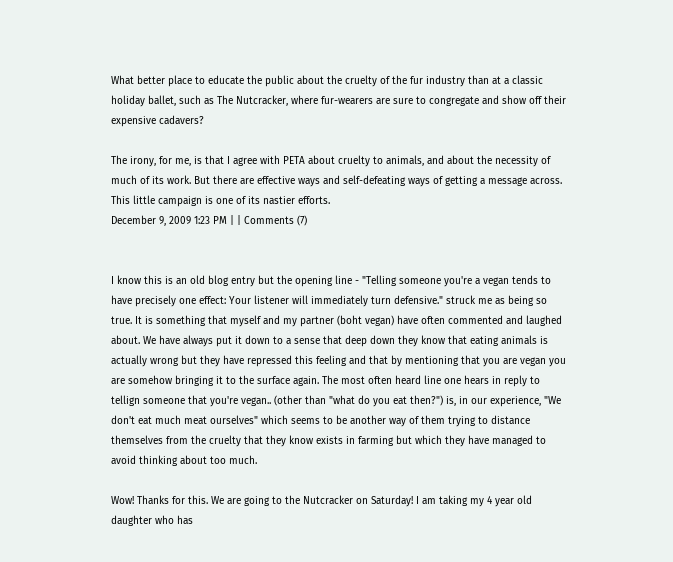What better place to educate the public about the cruelty of the fur industry than at a classic holiday ballet, such as The Nutcracker, where fur-wearers are sure to congregate and show off their expensive cadavers?

The irony, for me, is that I agree with PETA about cruelty to animals, and about the necessity of much of its work. But there are effective ways and self-defeating ways of getting a message across. This little campaign is one of its nastier efforts.
December 9, 2009 1:23 PM | | Comments (7)


I know this is an old blog entry but the opening line - "Telling someone you're a vegan tends to have precisely one effect: Your listener will immediately turn defensive." struck me as being so true. It is something that myself and my partner (boht vegan) have often commented and laughed about. We have always put it down to a sense that deep down they know that eating animals is actually wrong but they have repressed this feeling and that by mentioning that you are vegan you are somehow bringing it to the surface again. The most often heard line one hears in reply to tellign someone that you're vegan.. (other than "what do you eat then?") is, in our experience, "We don't eat much meat ourselves" which seems to be another way of them trying to distance themselves from the cruelty that they know exists in farming but which they have managed to avoid thinking about too much.

Wow! Thanks for this. We are going to the Nutcracker on Saturday! I am taking my 4 year old daughter who has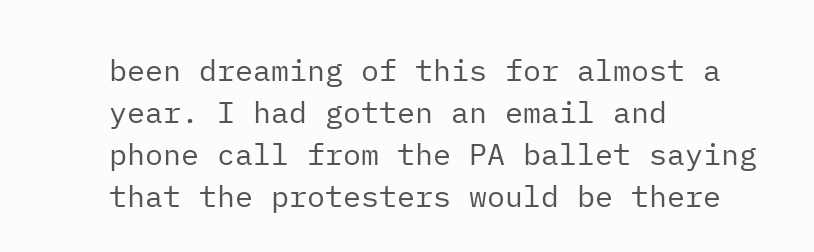been dreaming of this for almost a year. I had gotten an email and phone call from the PA ballet saying that the protesters would be there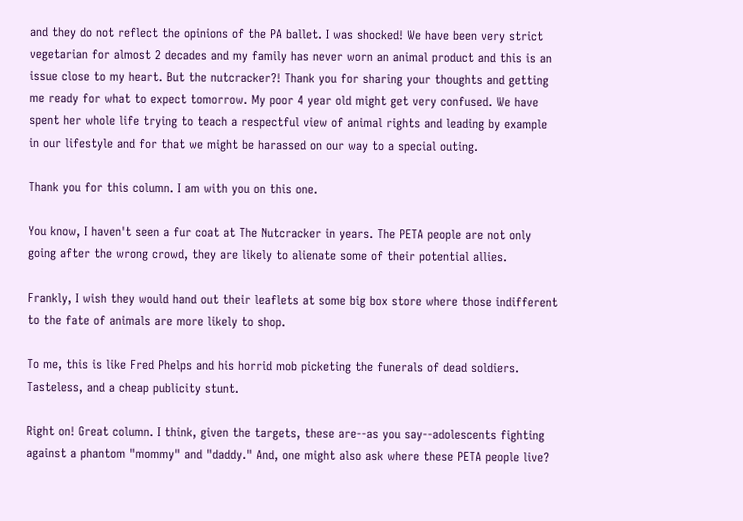and they do not reflect the opinions of the PA ballet. I was shocked! We have been very strict vegetarian for almost 2 decades and my family has never worn an animal product and this is an issue close to my heart. But the nutcracker?! Thank you for sharing your thoughts and getting me ready for what to expect tomorrow. My poor 4 year old might get very confused. We have spent her whole life trying to teach a respectful view of animal rights and leading by example in our lifestyle and for that we might be harassed on our way to a special outing.

Thank you for this column. I am with you on this one.

You know, I haven't seen a fur coat at The Nutcracker in years. The PETA people are not only going after the wrong crowd, they are likely to alienate some of their potential allies.

Frankly, I wish they would hand out their leaflets at some big box store where those indifferent to the fate of animals are more likely to shop.

To me, this is like Fred Phelps and his horrid mob picketing the funerals of dead soldiers. Tasteless, and a cheap publicity stunt.

Right on! Great column. I think, given the targets, these are--as you say--adolescents fighting against a phantom "mommy" and "daddy." And, one might also ask where these PETA people live?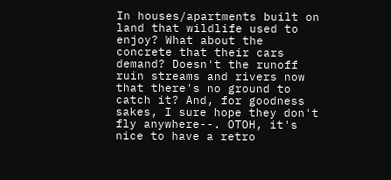In houses/apartments built on land that wildlife used to enjoy? What about the concrete that their cars demand? Doesn't the runoff ruin streams and rivers now that there's no ground to catch it? And, for goodness sakes, I sure hope they don't fly anywhere--. OTOH, it's nice to have a retro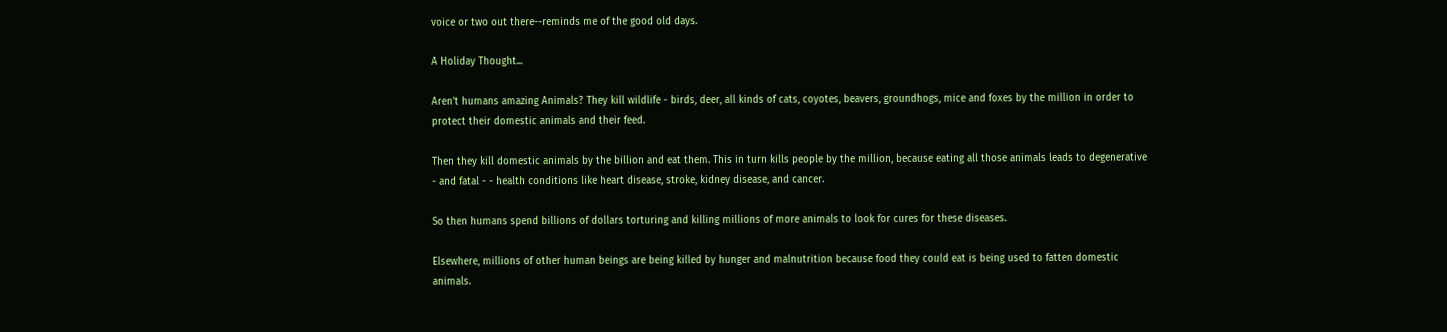voice or two out there--reminds me of the good old days.

A Holiday Thought...

Aren’t humans amazing Animals? They kill wildlife - birds, deer, all kinds of cats, coyotes, beavers, groundhogs, mice and foxes by the million in order to protect their domestic animals and their feed.

Then they kill domestic animals by the billion and eat them. This in turn kills people by the million, because eating all those animals leads to degenerative - and fatal - - health conditions like heart disease, stroke, kidney disease, and cancer.

So then humans spend billions of dollars torturing and killing millions of more animals to look for cures for these diseases.

Elsewhere, millions of other human beings are being killed by hunger and malnutrition because food they could eat is being used to fatten domestic animals.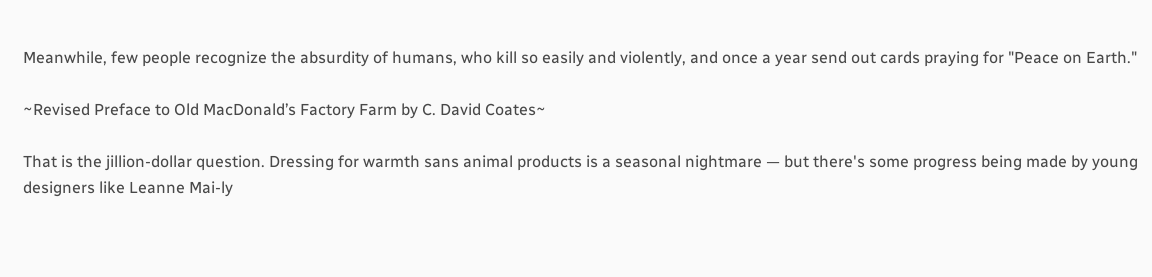Meanwhile, few people recognize the absurdity of humans, who kill so easily and violently, and once a year send out cards praying for "Peace on Earth."

~Revised Preface to Old MacDonald’s Factory Farm by C. David Coates~

That is the jillion-dollar question. Dressing for warmth sans animal products is a seasonal nightmare — but there's some progress being made by young designers like Leanne Mai-ly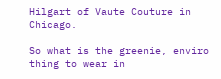Hilgart of Vaute Couture in Chicago.

So what is the greenie, enviro thing to wear in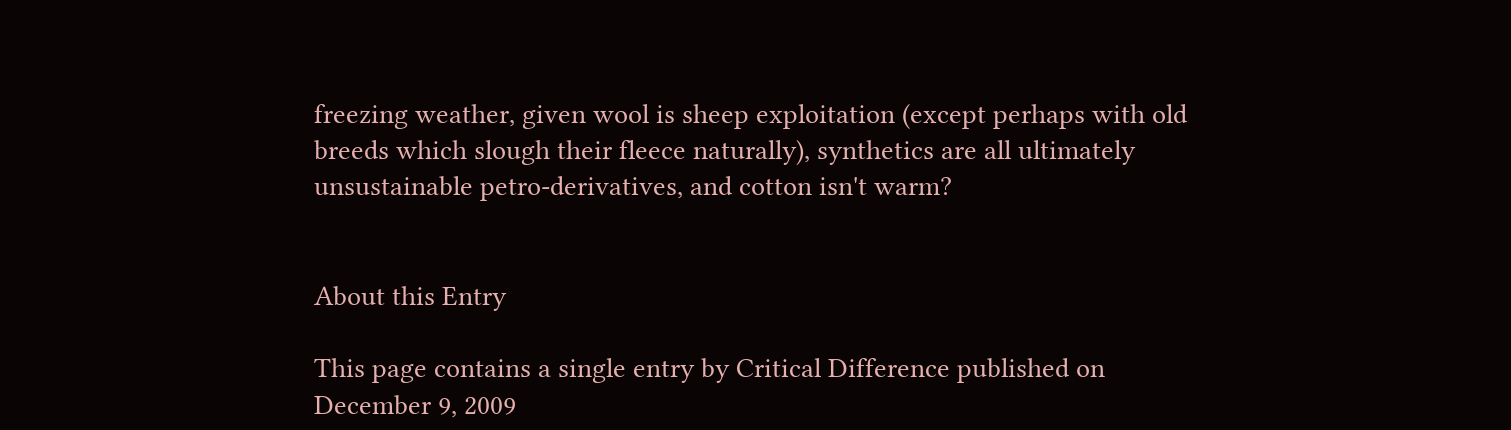freezing weather, given wool is sheep exploitation (except perhaps with old breeds which slough their fleece naturally), synthetics are all ultimately unsustainable petro-derivatives, and cotton isn't warm?


About this Entry

This page contains a single entry by Critical Difference published on December 9, 2009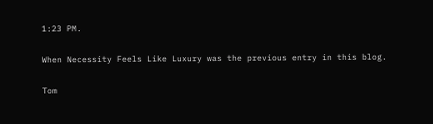1:23 PM.

When Necessity Feels Like Luxury was the previous entry in this blog.

Tom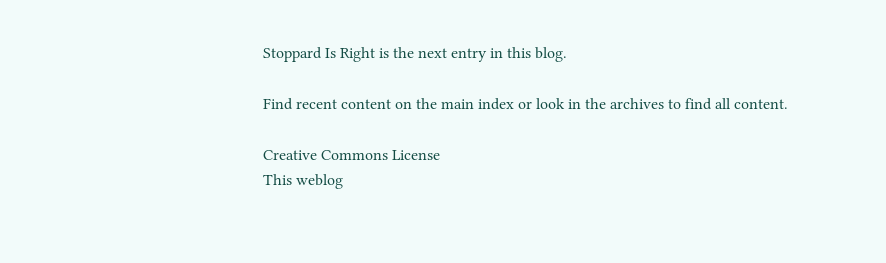Stoppard Is Right is the next entry in this blog.

Find recent content on the main index or look in the archives to find all content.

Creative Commons License
This weblog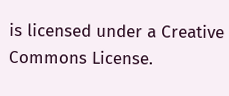is licensed under a Creative Commons License.